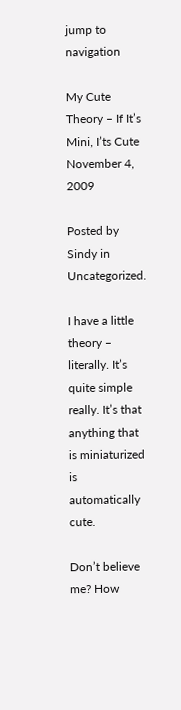jump to navigation

My Cute Theory – If It’s Mini, I’ts Cute November 4, 2009

Posted by Sindy in Uncategorized.

I have a little theory – literally. It’s quite simple really. It’s that anything that is miniaturized is automatically cute.

Don’t believe me? How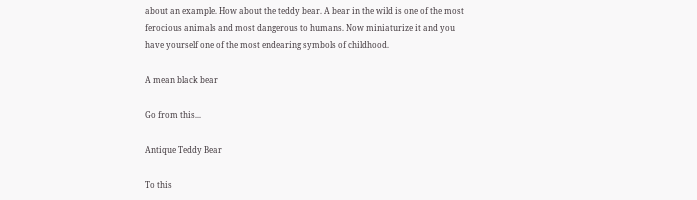about an example. How about the teddy bear. A bear in the wild is one of the most ferocious animals and most dangerous to humans. Now miniaturize it and you have yourself one of the most endearing symbols of childhood.

A mean black bear

Go from this...

Antique Teddy Bear

To this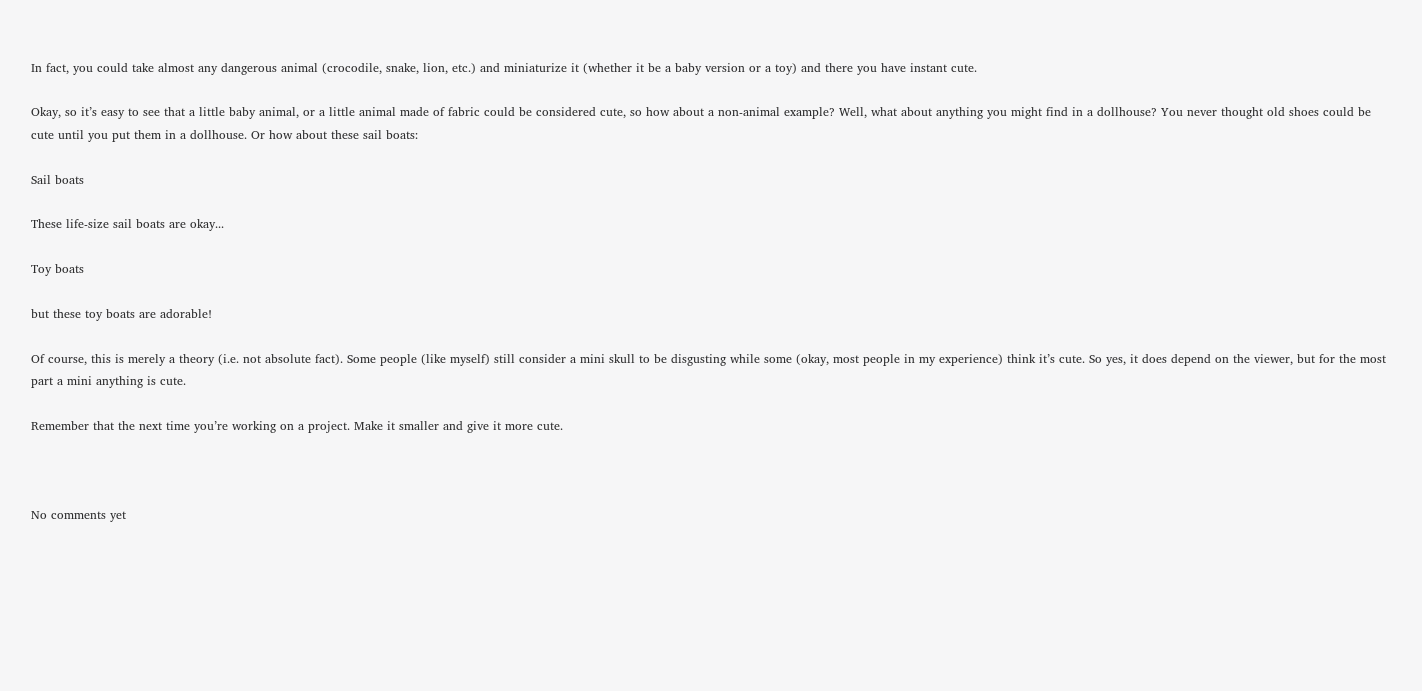In fact, you could take almost any dangerous animal (crocodile, snake, lion, etc.) and miniaturize it (whether it be a baby version or a toy) and there you have instant cute.

Okay, so it’s easy to see that a little baby animal, or a little animal made of fabric could be considered cute, so how about a non-animal example? Well, what about anything you might find in a dollhouse? You never thought old shoes could be cute until you put them in a dollhouse. Or how about these sail boats:

Sail boats

These life-size sail boats are okay...

Toy boats

but these toy boats are adorable!

Of course, this is merely a theory (i.e. not absolute fact). Some people (like myself) still consider a mini skull to be disgusting while some (okay, most people in my experience) think it’s cute. So yes, it does depend on the viewer, but for the most part a mini anything is cute.

Remember that the next time you’re working on a project. Make it smaller and give it more cute.



No comments yet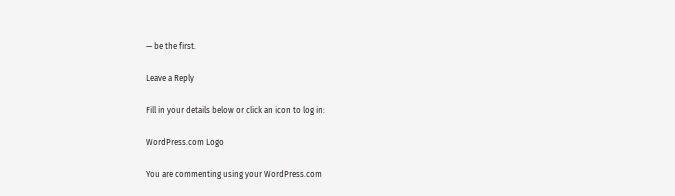— be the first.

Leave a Reply

Fill in your details below or click an icon to log in:

WordPress.com Logo

You are commenting using your WordPress.com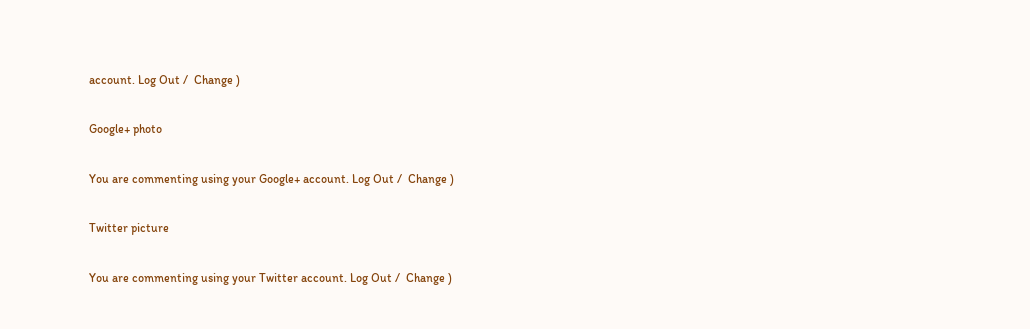account. Log Out /  Change )

Google+ photo

You are commenting using your Google+ account. Log Out /  Change )

Twitter picture

You are commenting using your Twitter account. Log Out /  Change )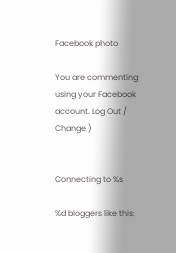Facebook photo

You are commenting using your Facebook account. Log Out /  Change )


Connecting to %s

%d bloggers like this: